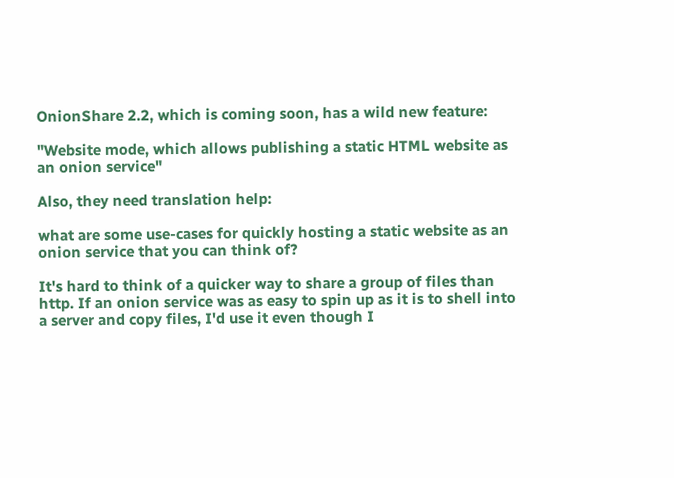OnionShare 2.2, which is coming soon, has a wild new feature:

"Website mode, which allows publishing a static HTML website as an onion service"

Also, they need translation help:

what are some use-cases for quickly hosting a static website as an onion service that you can think of?

It's hard to think of a quicker way to share a group of files than http. If an onion service was as easy to spin up as it is to shell into a server and copy files, I'd use it even though I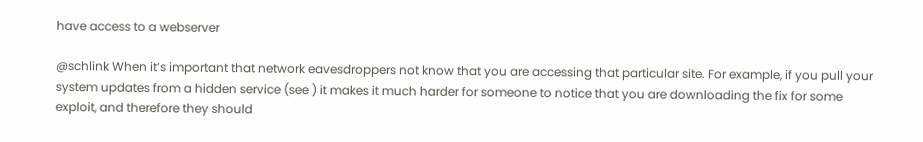have access to a webserver

@schlink When it’s important that network eavesdroppers not know that you are accessing that particular site. For example, if you pull your system updates from a hidden service (see ) it makes it much harder for someone to notice that you are downloading the fix for some exploit, and therefore they should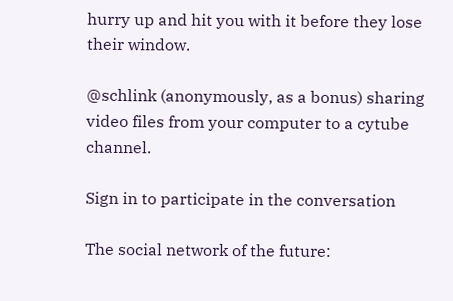hurry up and hit you with it before they lose their window.

@schlink (anonymously, as a bonus) sharing video files from your computer to a cytube channel.

Sign in to participate in the conversation

The social network of the future: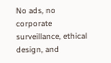No ads, no corporate surveillance, ethical design, and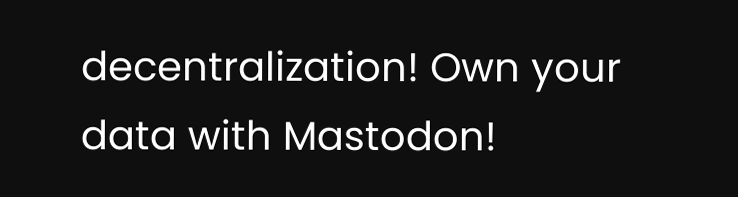decentralization! Own your data with Mastodon!